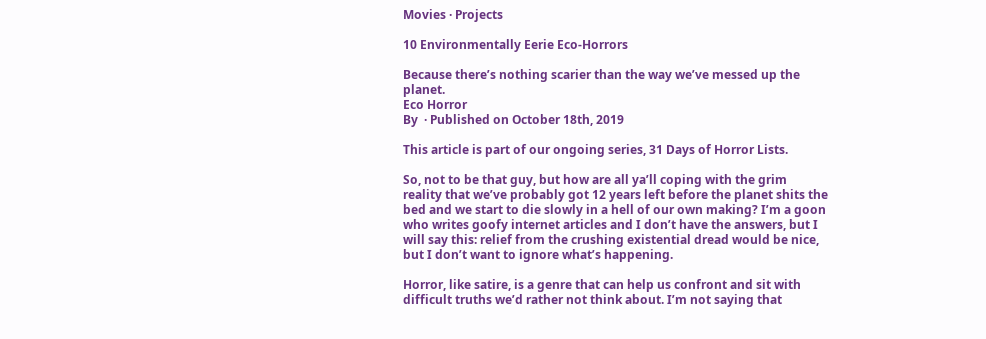Movies · Projects

10 Environmentally Eerie Eco-Horrors

Because there’s nothing scarier than the way we’ve messed up the planet.
Eco Horror
By  · Published on October 18th, 2019

This article is part of our ongoing series, 31 Days of Horror Lists.

So, not to be that guy, but how are all ya’ll coping with the grim reality that we’ve probably got 12 years left before the planet shits the bed and we start to die slowly in a hell of our own making? I’m a goon who writes goofy internet articles and I don’t have the answers, but I will say this: relief from the crushing existential dread would be nice, but I don’t want to ignore what’s happening.

Horror, like satire, is a genre that can help us confront and sit with difficult truths we’d rather not think about. I’m not saying that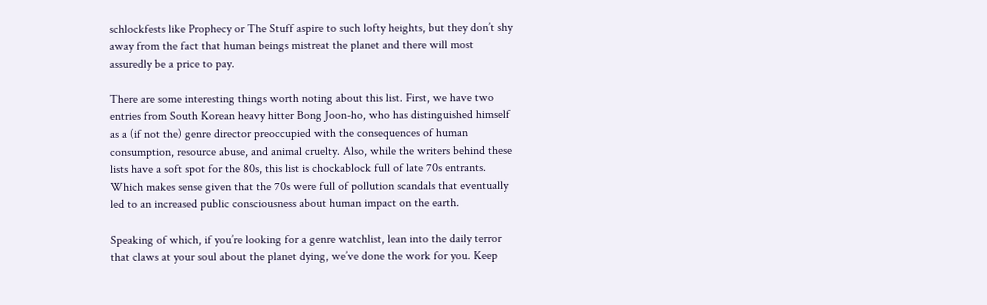schlockfests like Prophecy or The Stuff aspire to such lofty heights, but they don’t shy away from the fact that human beings mistreat the planet and there will most assuredly be a price to pay.

There are some interesting things worth noting about this list. First, we have two entries from South Korean heavy hitter Bong Joon-ho, who has distinguished himself as a (if not the) genre director preoccupied with the consequences of human consumption, resource abuse, and animal cruelty. Also, while the writers behind these lists have a soft spot for the 80s, this list is chockablock full of late 70s entrants. Which makes sense given that the 70s were full of pollution scandals that eventually led to an increased public consciousness about human impact on the earth.

Speaking of which, if you’re looking for a genre watchlist, lean into the daily terror that claws at your soul about the planet dying, we’ve done the work for you. Keep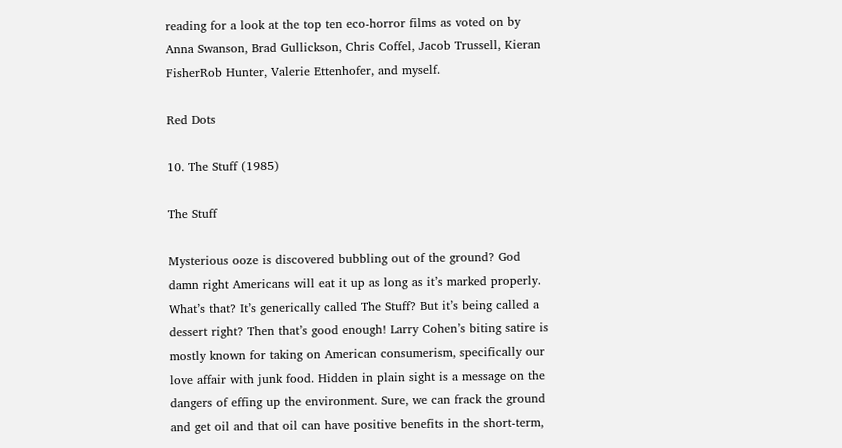reading for a look at the top ten eco-horror films as voted on by Anna Swanson, Brad Gullickson, Chris Coffel, Jacob Trussell, Kieran FisherRob Hunter, Valerie Ettenhofer, and myself.

Red Dots

10. The Stuff (1985)

The Stuff

Mysterious ooze is discovered bubbling out of the ground? God damn right Americans will eat it up as long as it’s marked properly. What’s that? It’s generically called The Stuff? But it’s being called a dessert right? Then that’s good enough! Larry Cohen’s biting satire is mostly known for taking on American consumerism, specifically our love affair with junk food. Hidden in plain sight is a message on the dangers of effing up the environment. Sure, we can frack the ground and get oil and that oil can have positive benefits in the short-term,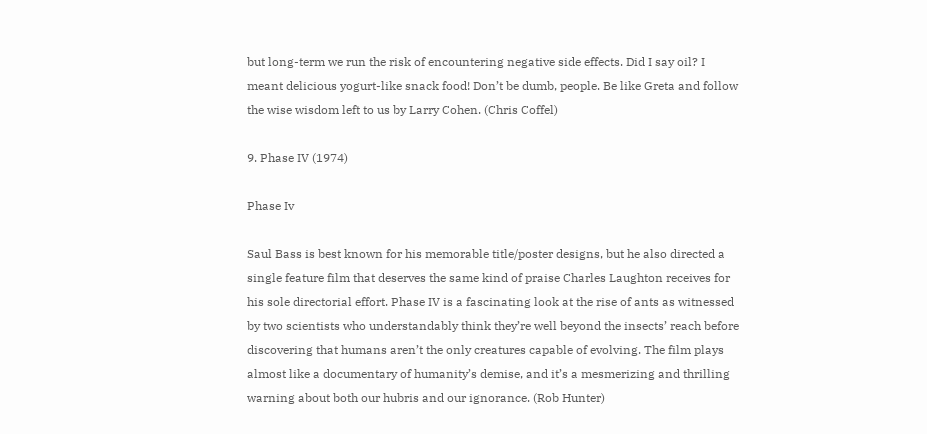but long-term we run the risk of encountering negative side effects. Did I say oil? I meant delicious yogurt-like snack food! Don’t be dumb, people. Be like Greta and follow the wise wisdom left to us by Larry Cohen. (Chris Coffel)

9. Phase IV (1974)

Phase Iv

Saul Bass is best known for his memorable title/poster designs, but he also directed a single feature film that deserves the same kind of praise Charles Laughton receives for his sole directorial effort. Phase IV is a fascinating look at the rise of ants as witnessed by two scientists who understandably think they’re well beyond the insects’ reach before discovering that humans aren’t the only creatures capable of evolving. The film plays almost like a documentary of humanity’s demise, and it’s a mesmerizing and thrilling warning about both our hubris and our ignorance. (Rob Hunter)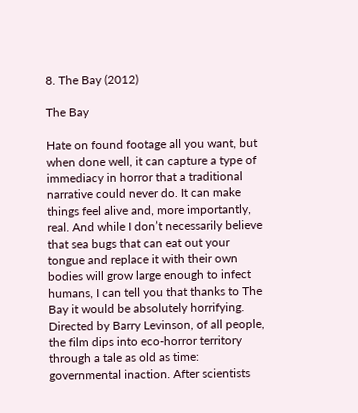8. The Bay (2012)

The Bay

Hate on found footage all you want, but when done well, it can capture a type of immediacy in horror that a traditional narrative could never do. It can make things feel alive and, more importantly, real. And while I don’t necessarily believe that sea bugs that can eat out your tongue and replace it with their own bodies will grow large enough to infect humans, I can tell you that thanks to The Bay it would be absolutely horrifying. Directed by Barry Levinson, of all people, the film dips into eco-horror territory through a tale as old as time: governmental inaction. After scientists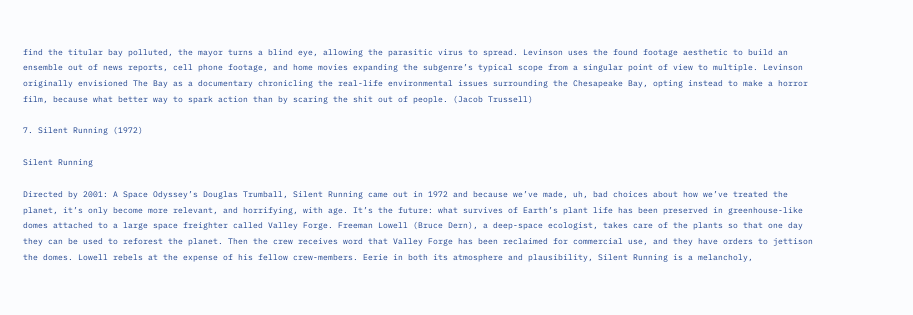find the titular bay polluted, the mayor turns a blind eye, allowing the parasitic virus to spread. Levinson uses the found footage aesthetic to build an ensemble out of news reports, cell phone footage, and home movies expanding the subgenre’s typical scope from a singular point of view to multiple. Levinson originally envisioned The Bay as a documentary chronicling the real-life environmental issues surrounding the Chesapeake Bay, opting instead to make a horror film, because what better way to spark action than by scaring the shit out of people. (Jacob Trussell)

7. Silent Running (1972)

Silent Running

Directed by 2001: A Space Odyssey’s Douglas Trumball, Silent Running came out in 1972 and because we’ve made, uh, bad choices about how we’ve treated the planet, it’s only become more relevant, and horrifying, with age. It’s the future: what survives of Earth’s plant life has been preserved in greenhouse-like domes attached to a large space freighter called Valley Forge. Freeman Lowell (Bruce Dern), a deep-space ecologist, takes care of the plants so that one day they can be used to reforest the planet. Then the crew receives word that Valley Forge has been reclaimed for commercial use, and they have orders to jettison the domes. Lowell rebels at the expense of his fellow crew-members. Eerie in both its atmosphere and plausibility, Silent Running is a melancholy,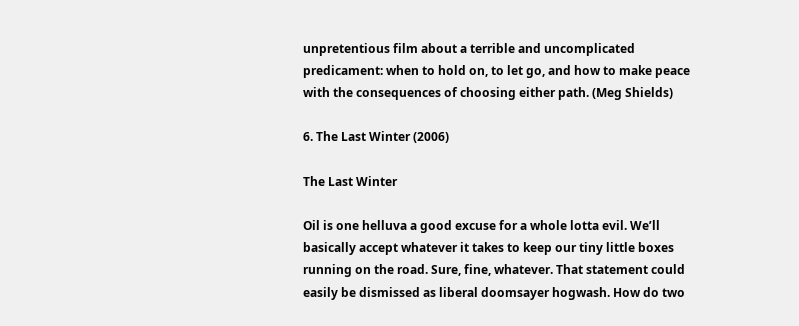unpretentious film about a terrible and uncomplicated predicament: when to hold on, to let go, and how to make peace with the consequences of choosing either path. (Meg Shields)

6. The Last Winter (2006)

The Last Winter

Oil is one helluva a good excuse for a whole lotta evil. We’ll basically accept whatever it takes to keep our tiny little boxes running on the road. Sure, fine, whatever. That statement could easily be dismissed as liberal doomsayer hogwash. How do two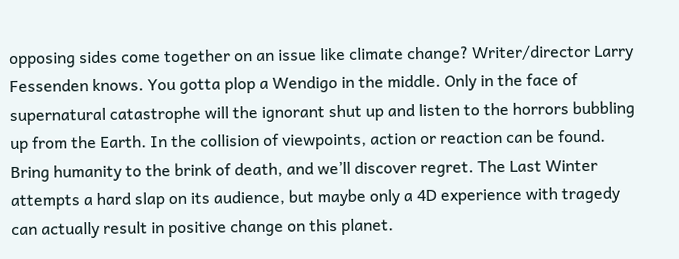opposing sides come together on an issue like climate change? Writer/director Larry Fessenden knows. You gotta plop a Wendigo in the middle. Only in the face of supernatural catastrophe will the ignorant shut up and listen to the horrors bubbling up from the Earth. In the collision of viewpoints, action or reaction can be found. Bring humanity to the brink of death, and we’ll discover regret. The Last Winter attempts a hard slap on its audience, but maybe only a 4D experience with tragedy can actually result in positive change on this planet.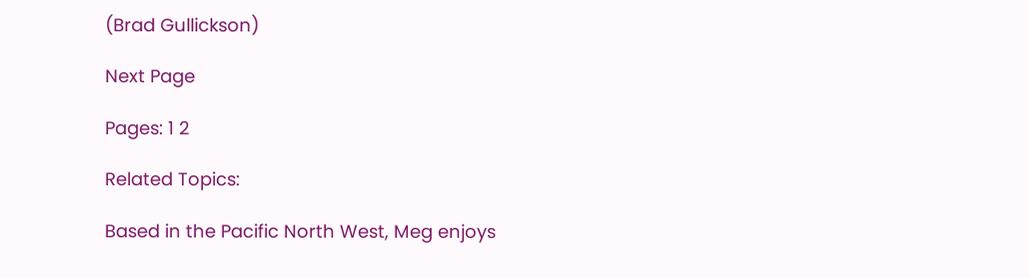(Brad Gullickson)

Next Page

Pages: 1 2

Related Topics:

Based in the Pacific North West, Meg enjoys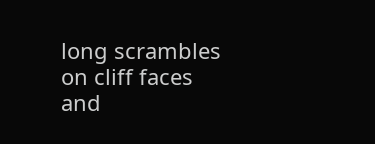long scrambles on cliff faces and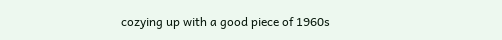cozying up with a good piece of 1960s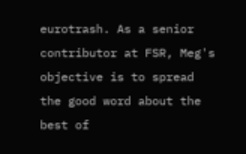eurotrash. As a senior contributor at FSR, Meg's objective is to spread the good word about the best of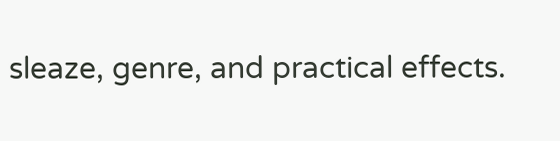sleaze, genre, and practical effects.